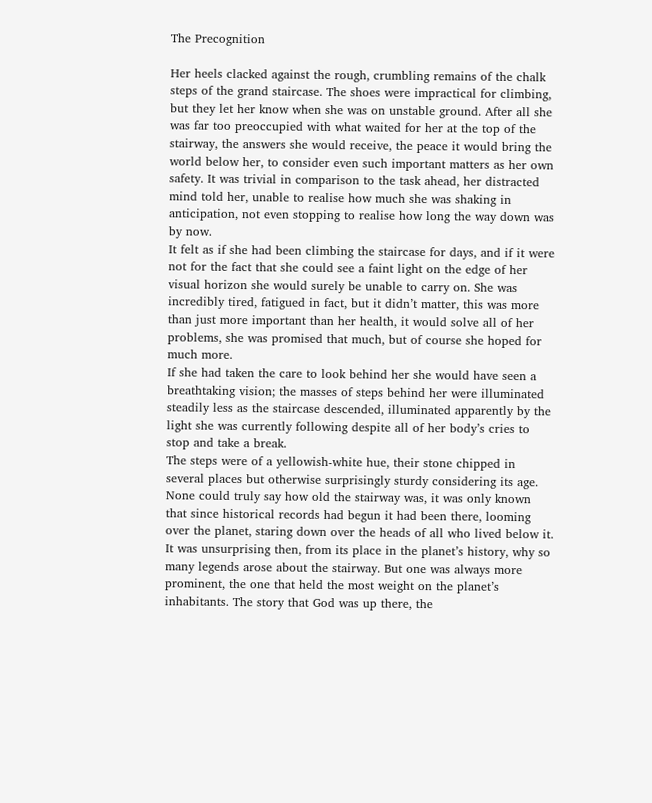The Precognition

Her heels clacked against the rough, crumbling remains of the chalk steps of the grand staircase. The shoes were impractical for climbing, but they let her know when she was on unstable ground. After all she was far too preoccupied with what waited for her at the top of the stairway, the answers she would receive, the peace it would bring the world below her, to consider even such important matters as her own safety. It was trivial in comparison to the task ahead, her distracted mind told her, unable to realise how much she was shaking in anticipation, not even stopping to realise how long the way down was by now.
It felt as if she had been climbing the staircase for days, and if it were not for the fact that she could see a faint light on the edge of her visual horizon she would surely be unable to carry on. She was incredibly tired, fatigued in fact, but it didn’t matter, this was more than just more important than her health, it would solve all of her problems, she was promised that much, but of course she hoped for much more.
If she had taken the care to look behind her she would have seen a breathtaking vision; the masses of steps behind her were illuminated steadily less as the staircase descended, illuminated apparently by the light she was currently following despite all of her body’s cries to stop and take a break.
The steps were of a yellowish-white hue, their stone chipped in several places but otherwise surprisingly sturdy considering its age. None could truly say how old the stairway was, it was only known that since historical records had begun it had been there, looming over the planet, staring down over the heads of all who lived below it. It was unsurprising then, from its place in the planet’s history, why so many legends arose about the stairway. But one was always more prominent, the one that held the most weight on the planet’s inhabitants. The story that God was up there, the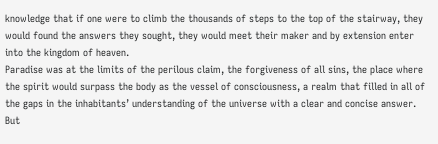knowledge that if one were to climb the thousands of steps to the top of the stairway, they would found the answers they sought, they would meet their maker and by extension enter into the kingdom of heaven.
Paradise was at the limits of the perilous claim, the forgiveness of all sins, the place where the spirit would surpass the body as the vessel of consciousness, a realm that filled in all of the gaps in the inhabitants’ understanding of the universe with a clear and concise answer.
But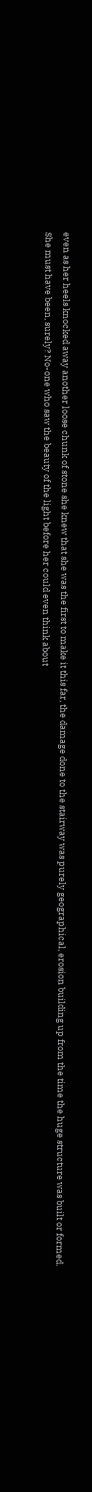even as her heels knocked away another loose chunk of stone she knew that she was the first to make it this far, the damage done to the stairway was purely geographical, erosion building up from the time the huge structure was built or formed.
She must have been, surely? No-one who saw the beauty of the light before her could even think about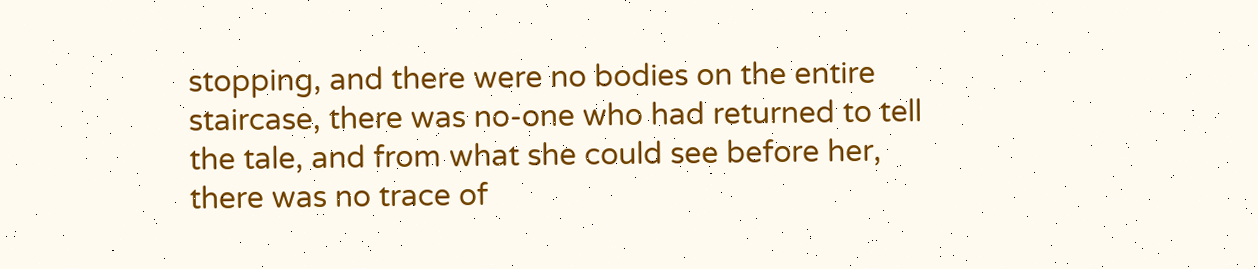stopping, and there were no bodies on the entire staircase, there was no-one who had returned to tell the tale, and from what she could see before her, there was no trace of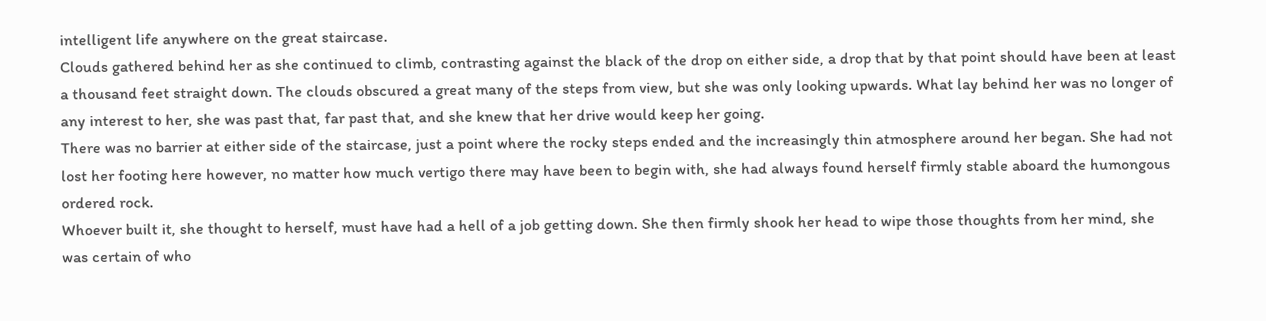intelligent life anywhere on the great staircase.
Clouds gathered behind her as she continued to climb, contrasting against the black of the drop on either side, a drop that by that point should have been at least a thousand feet straight down. The clouds obscured a great many of the steps from view, but she was only looking upwards. What lay behind her was no longer of any interest to her, she was past that, far past that, and she knew that her drive would keep her going.
There was no barrier at either side of the staircase, just a point where the rocky steps ended and the increasingly thin atmosphere around her began. She had not lost her footing here however, no matter how much vertigo there may have been to begin with, she had always found herself firmly stable aboard the humongous ordered rock.
Whoever built it, she thought to herself, must have had a hell of a job getting down. She then firmly shook her head to wipe those thoughts from her mind, she was certain of who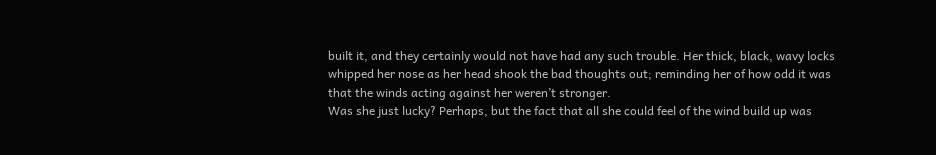built it, and they certainly would not have had any such trouble. Her thick, black, wavy locks whipped her nose as her head shook the bad thoughts out; reminding her of how odd it was that the winds acting against her weren’t stronger.
Was she just lucky? Perhaps, but the fact that all she could feel of the wind build up was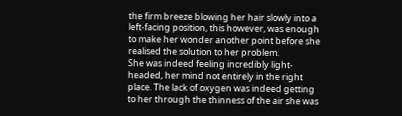the firm breeze blowing her hair slowly into a left-facing position, this however, was enough to make her wonder another point before she realised the solution to her problem.
She was indeed feeling incredibly light-headed, her mind not entirely in the right place. The lack of oxygen was indeed getting to her through the thinness of the air she was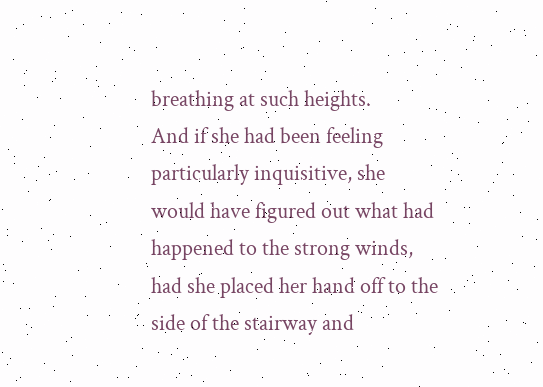breathing at such heights.
And if she had been feeling particularly inquisitive, she would have figured out what had happened to the strong winds, had she placed her hand off to the side of the stairway and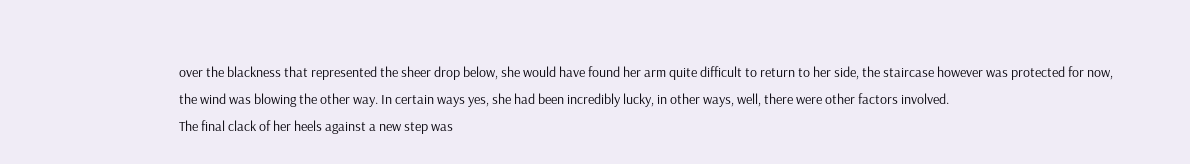over the blackness that represented the sheer drop below, she would have found her arm quite difficult to return to her side, the staircase however was protected for now, the wind was blowing the other way. In certain ways yes, she had been incredibly lucky, in other ways, well, there were other factors involved.
The final clack of her heels against a new step was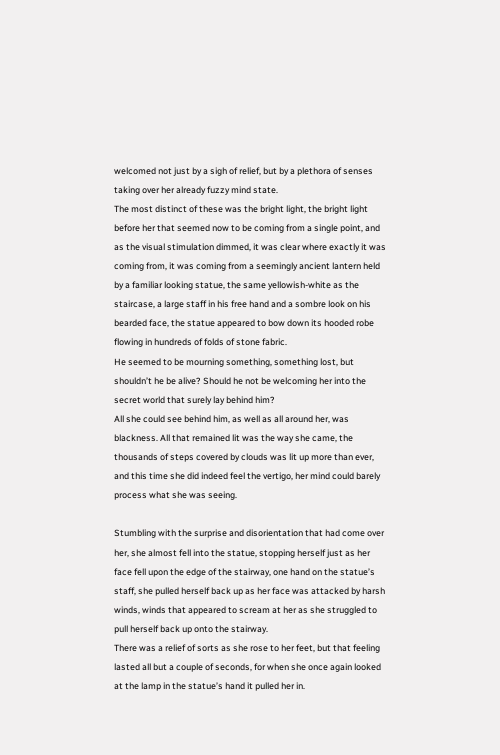welcomed not just by a sigh of relief, but by a plethora of senses taking over her already fuzzy mind state.
The most distinct of these was the bright light, the bright light before her that seemed now to be coming from a single point, and as the visual stimulation dimmed, it was clear where exactly it was coming from, it was coming from a seemingly ancient lantern held by a familiar looking statue, the same yellowish-white as the staircase, a large staff in his free hand and a sombre look on his bearded face, the statue appeared to bow down its hooded robe flowing in hundreds of folds of stone fabric.
He seemed to be mourning something, something lost, but shouldn’t he be alive? Should he not be welcoming her into the secret world that surely lay behind him?
All she could see behind him, as well as all around her, was blackness. All that remained lit was the way she came, the thousands of steps covered by clouds was lit up more than ever, and this time she did indeed feel the vertigo, her mind could barely process what she was seeing.

Stumbling with the surprise and disorientation that had come over her, she almost fell into the statue, stopping herself just as her face fell upon the edge of the stairway, one hand on the statue’s staff, she pulled herself back up as her face was attacked by harsh winds, winds that appeared to scream at her as she struggled to pull herself back up onto the stairway.
There was a relief of sorts as she rose to her feet, but that feeling lasted all but a couple of seconds, for when she once again looked at the lamp in the statue’s hand it pulled her in.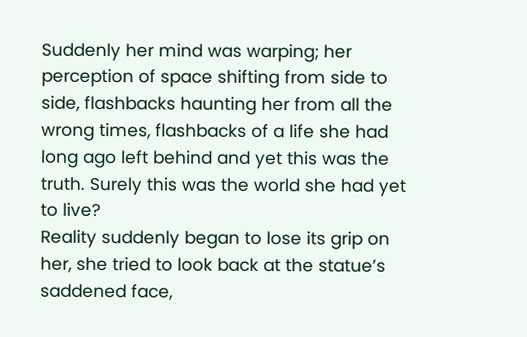Suddenly her mind was warping; her perception of space shifting from side to side, flashbacks haunting her from all the wrong times, flashbacks of a life she had long ago left behind and yet this was the truth. Surely this was the world she had yet to live?
Reality suddenly began to lose its grip on her, she tried to look back at the statue’s saddened face,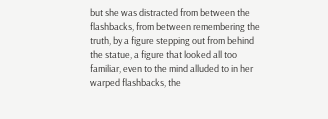but she was distracted from between the flashbacks, from between remembering the truth, by a figure stepping out from behind the statue, a figure that looked all too familiar, even to the mind alluded to in her warped flashbacks, the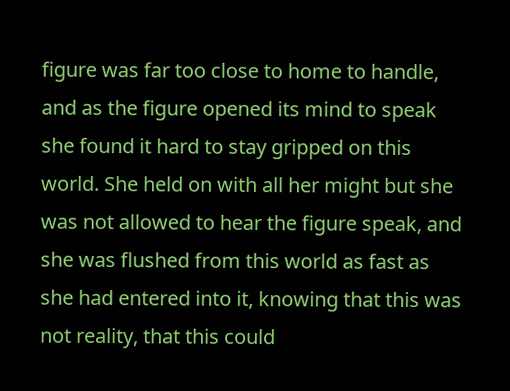figure was far too close to home to handle, and as the figure opened its mind to speak she found it hard to stay gripped on this world. She held on with all her might but she was not allowed to hear the figure speak, and she was flushed from this world as fast as she had entered into it, knowing that this was not reality, that this could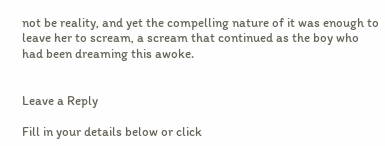not be reality, and yet the compelling nature of it was enough to leave her to scream, a scream that continued as the boy who had been dreaming this awoke.


Leave a Reply

Fill in your details below or click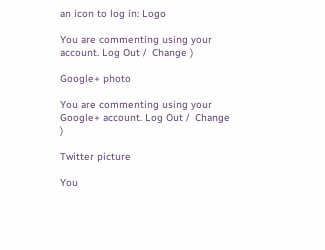an icon to log in: Logo

You are commenting using your account. Log Out /  Change )

Google+ photo

You are commenting using your Google+ account. Log Out /  Change )

Twitter picture

You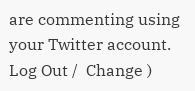are commenting using your Twitter account. Log Out /  Change )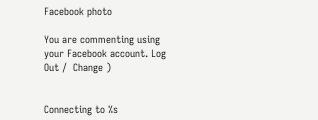Facebook photo

You are commenting using your Facebook account. Log Out /  Change )


Connecting to %s